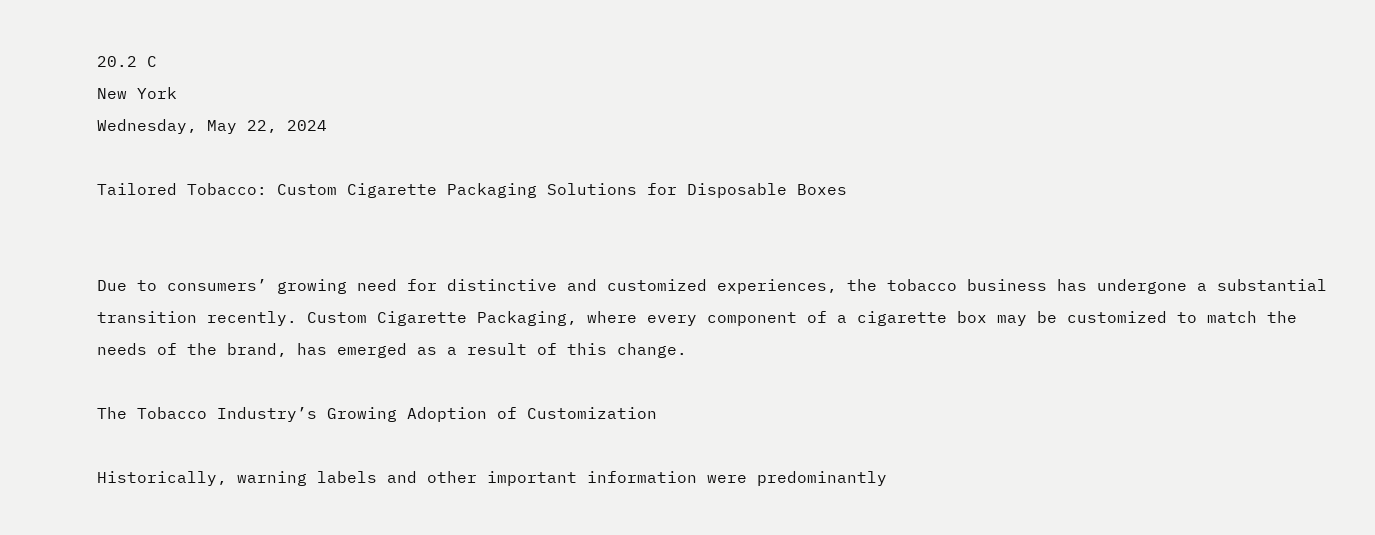20.2 C
New York
Wednesday, May 22, 2024

Tailored Tobacco: Custom Cigarette Packaging Solutions for Disposable Boxes


Due to consumers’ growing need for distinctive and customized experiences, the tobacco business has undergone a substantial transition recently. Custom Cigarette Packaging, where every component of a cigarette box may be customized to match the needs of the brand, has emerged as a result of this change.

The Tobacco Industry’s Growing Adoption of Customization

Historically, warning labels and other important information were predominantly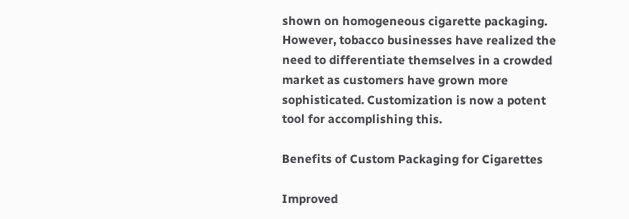shown on homogeneous cigarette packaging. However, tobacco businesses have realized the need to differentiate themselves in a crowded market as customers have grown more sophisticated. Customization is now a potent tool for accomplishing this.

Benefits of Custom Packaging for Cigarettes

Improved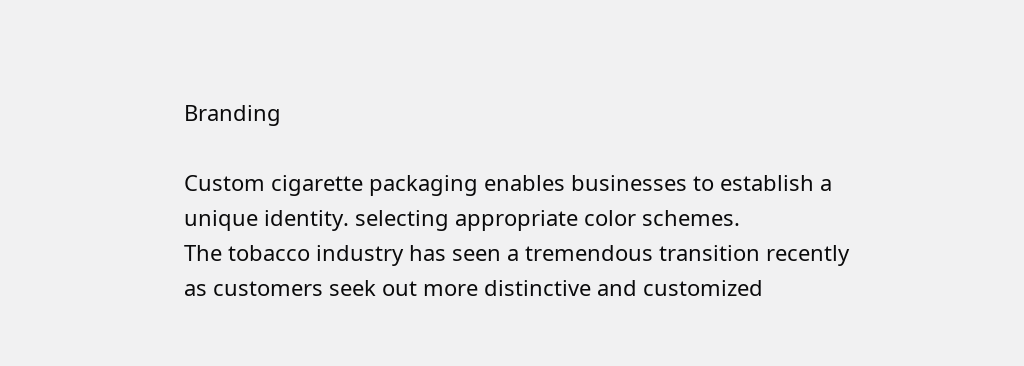Branding

Custom cigarette packaging enables businesses to establish a unique identity. selecting appropriate color schemes.
The tobacco industry has seen a tremendous transition recently as customers seek out more distinctive and customized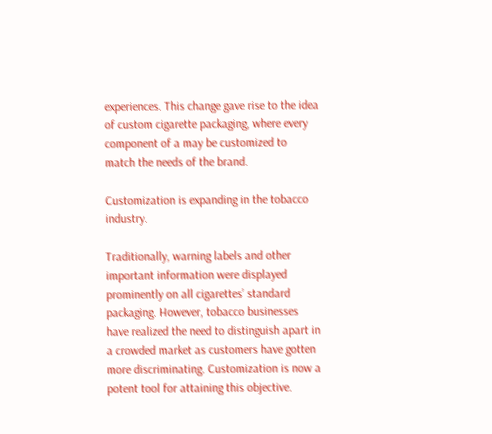experiences. This change gave rise to the idea of custom cigarette packaging, where every component of a may be customized to match the needs of the brand.

Customization is expanding in the tobacco industry.

Traditionally, warning labels and other important information were displayed prominently on all cigarettes’ standard packaging. However, tobacco businesses have realized the need to distinguish apart in a crowded market as customers have gotten more discriminating. Customization is now a potent tool for attaining this objective.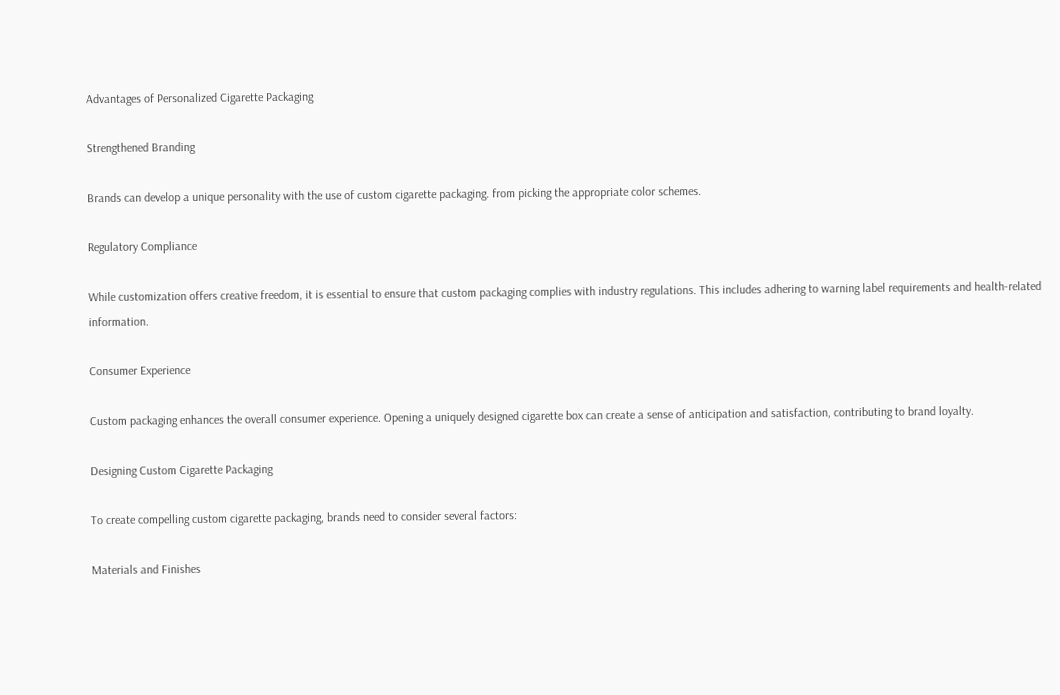Advantages of Personalized Cigarette Packaging

Strengthened Branding

Brands can develop a unique personality with the use of custom cigarette packaging. from picking the appropriate color schemes.

Regulatory Compliance

While customization offers creative freedom, it is essential to ensure that custom packaging complies with industry regulations. This includes adhering to warning label requirements and health-related information.

Consumer Experience

Custom packaging enhances the overall consumer experience. Opening a uniquely designed cigarette box can create a sense of anticipation and satisfaction, contributing to brand loyalty.

Designing Custom Cigarette Packaging

To create compelling custom cigarette packaging, brands need to consider several factors:

Materials and Finishes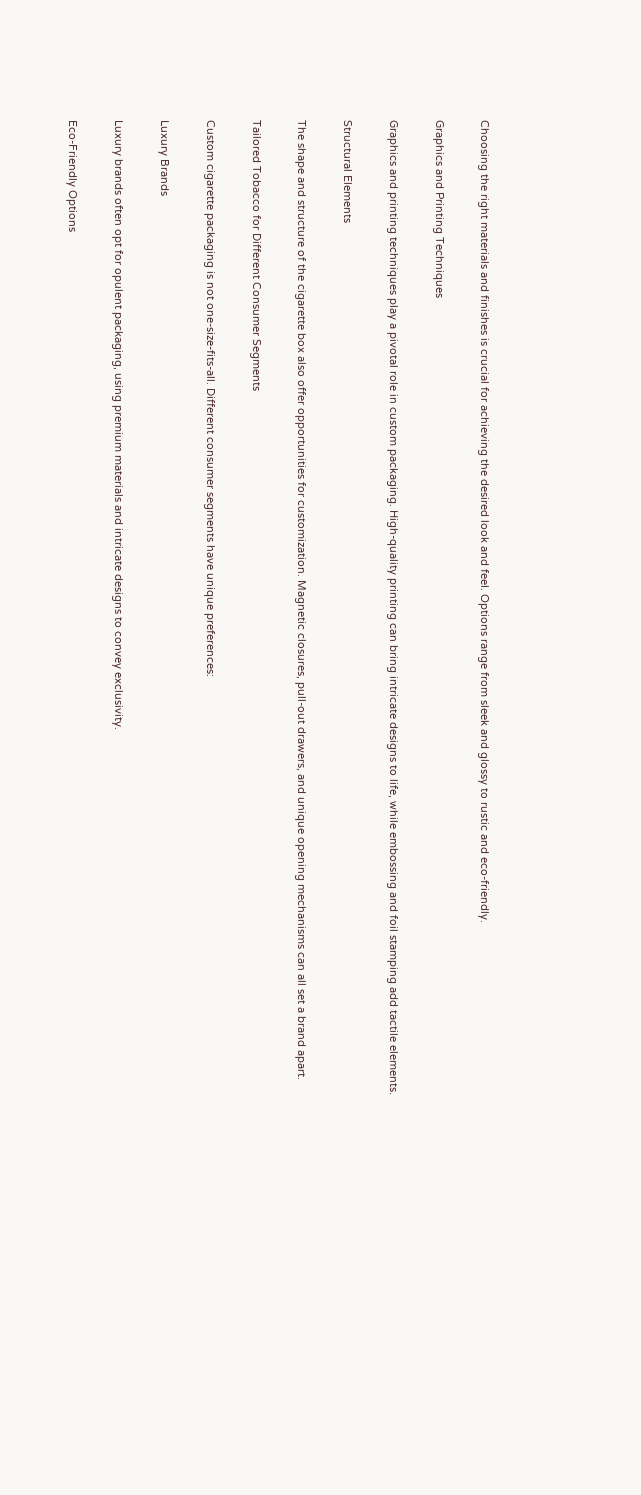Choosing the right materials and finishes is crucial for achieving the desired look and feel. Options range from sleek and glossy to rustic and eco-friendly.

Graphics and Printing Techniques

Graphics and printing techniques play a pivotal role in custom packaging. High-quality printing can bring intricate designs to life, while embossing and foil stamping add tactile elements.

Structural Elements

The shape and structure of the cigarette box also offer opportunities for customization. Magnetic closures, pull-out drawers, and unique opening mechanisms can all set a brand apart.

Tailored Tobacco for Different Consumer Segments

Custom cigarette packaging is not one-size-fits-all. Different consumer segments have unique preferences:

Luxury Brands

Luxury brands often opt for opulent packaging, using premium materials and intricate designs to convey exclusivity.

Eco-Friendly Options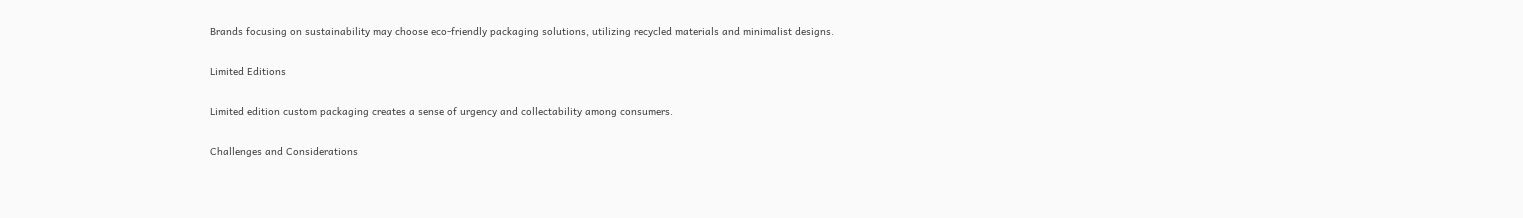Brands focusing on sustainability may choose eco-friendly packaging solutions, utilizing recycled materials and minimalist designs.

Limited Editions

Limited edition custom packaging creates a sense of urgency and collectability among consumers.

Challenges and Considerations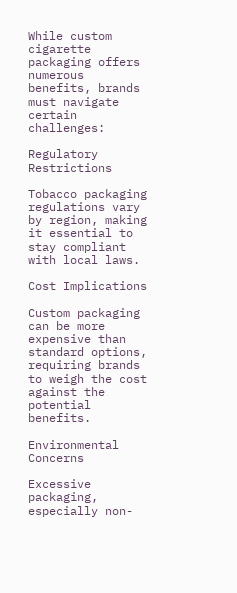While custom cigarette packaging offers numerous benefits, brands must navigate certain challenges:

Regulatory Restrictions

Tobacco packaging regulations vary by region, making it essential to stay compliant with local laws.

Cost Implications

Custom packaging can be more expensive than standard options, requiring brands to weigh the cost against the potential benefits.

Environmental Concerns

Excessive packaging, especially non-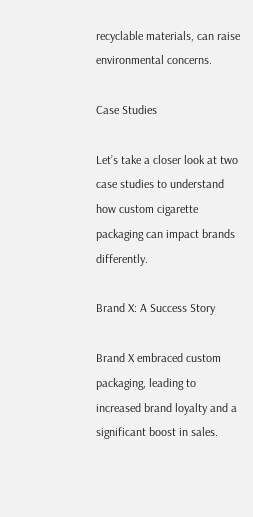recyclable materials, can raise environmental concerns.

Case Studies

Let’s take a closer look at two case studies to understand how custom cigarette packaging can impact brands differently.

Brand X: A Success Story

Brand X embraced custom packaging, leading to increased brand loyalty and a significant boost in sales.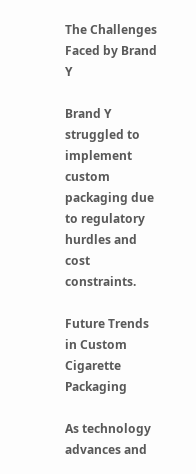The Challenges Faced by Brand Y

Brand Y struggled to implement custom packaging due to regulatory hurdles and cost constraints.

Future Trends in Custom Cigarette Packaging

As technology advances and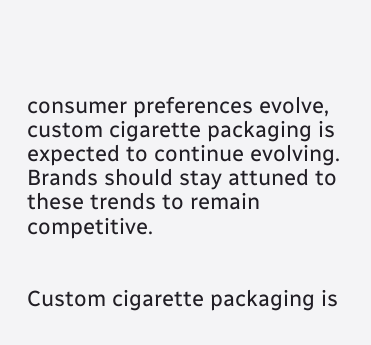consumer preferences evolve, custom cigarette packaging is expected to continue evolving. Brands should stay attuned to these trends to remain competitive.


Custom cigarette packaging is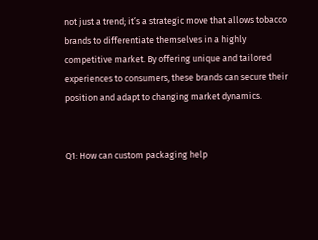not just a trend; it’s a strategic move that allows tobacco brands to differentiate themselves in a highly competitive market. By offering unique and tailored experiences to consumers, these brands can secure their position and adapt to changing market dynamics.


Q1: How can custom packaging help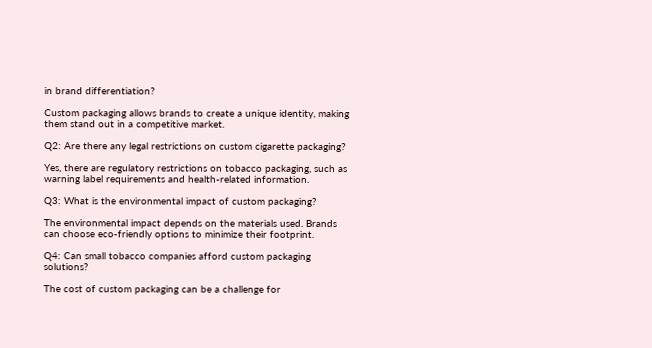in brand differentiation?

Custom packaging allows brands to create a unique identity, making them stand out in a competitive market.

Q2: Are there any legal restrictions on custom cigarette packaging?

Yes, there are regulatory restrictions on tobacco packaging, such as warning label requirements and health-related information.

Q3: What is the environmental impact of custom packaging?

The environmental impact depends on the materials used. Brands can choose eco-friendly options to minimize their footprint.

Q4: Can small tobacco companies afford custom packaging solutions?

The cost of custom packaging can be a challenge for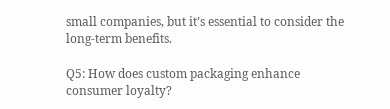small companies, but it’s essential to consider the long-term benefits.

Q5: How does custom packaging enhance consumer loyalty?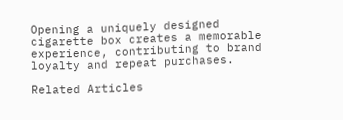Opening a uniquely designed cigarette box creates a memorable experience, contributing to brand loyalty and repeat purchases.

Related Articles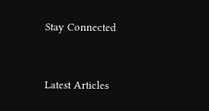Stay Connected


Latest Articles